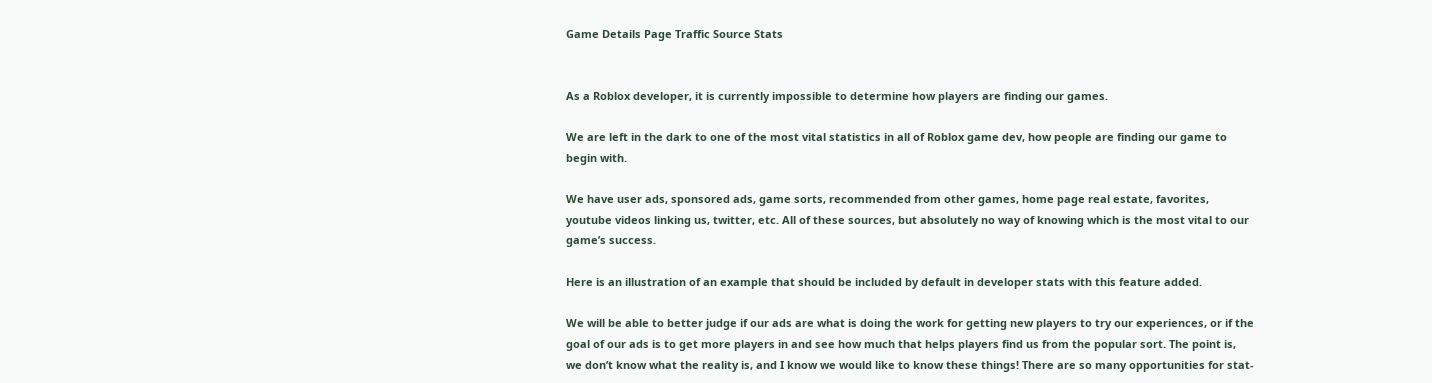Game Details Page Traffic Source Stats


As a Roblox developer, it is currently impossible to determine how players are finding our games.

We are left in the dark to one of the most vital statistics in all of Roblox game dev, how people are finding our game to begin with.

We have user ads, sponsored ads, game sorts, recommended from other games, home page real estate, favorites, youtube videos linking us, twitter, etc. All of these sources, but absolutely no way of knowing which is the most vital to our game’s success.

Here is an illustration of an example that should be included by default in developer stats with this feature added.

We will be able to better judge if our ads are what is doing the work for getting new players to try our experiences, or if the goal of our ads is to get more players in and see how much that helps players find us from the popular sort. The point is, we don’t know what the reality is, and I know we would like to know these things! There are so many opportunities for stat-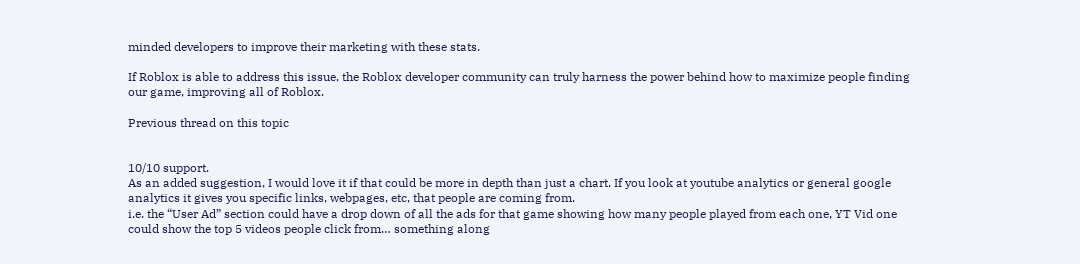minded developers to improve their marketing with these stats.

If Roblox is able to address this issue, the Roblox developer community can truly harness the power behind how to maximize people finding our game, improving all of Roblox.

Previous thread on this topic


10/10 support.
As an added suggestion, I would love it if that could be more in depth than just a chart. If you look at youtube analytics or general google analytics it gives you specific links, webpages, etc, that people are coming from.
i.e. the “User Ad” section could have a drop down of all the ads for that game showing how many people played from each one, YT Vid one could show the top 5 videos people click from… something along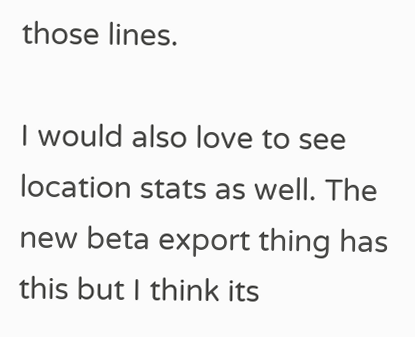those lines.

I would also love to see location stats as well. The new beta export thing has this but I think its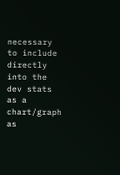necessary to include directly into the dev stats as a chart/graph as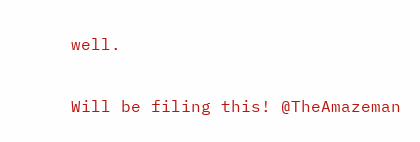well.


Will be filing this! @TheAmazeman